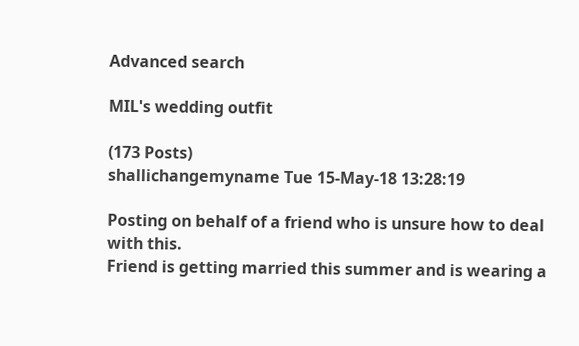Advanced search

MIL's wedding outfit

(173 Posts)
shallichangemyname Tue 15-May-18 13:28:19

Posting on behalf of a friend who is unsure how to deal with this.
Friend is getting married this summer and is wearing a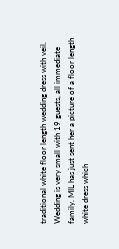traditional white floor length wedding dress with veil. Wedding is very small with 19 guests, all immediate family. MIL has just sent her a picture of a floor length white dress which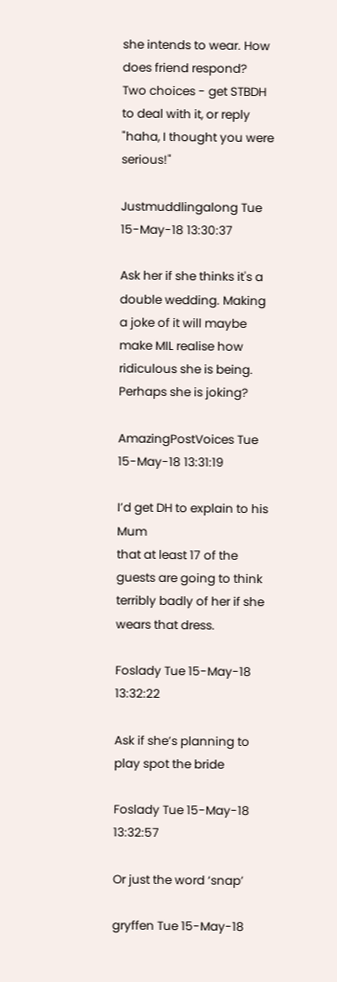she intends to wear. How does friend respond?
Two choices - get STBDH to deal with it, or reply "haha, I thought you were serious!"

Justmuddlingalong Tue 15-May-18 13:30:37

Ask her if she thinks it's a double wedding. Making a joke of it will maybe make MIL realise how ridiculous she is being. Perhaps she is joking?

AmazingPostVoices Tue 15-May-18 13:31:19

I’d get DH to explain to his Mum
that at least 17 of the guests are going to think terribly badly of her if she wears that dress.

Foslady Tue 15-May-18 13:32:22

Ask if she’s planning to play spot the bride

Foslady Tue 15-May-18 13:32:57

Or just the word ‘snap’

gryffen Tue 15-May-18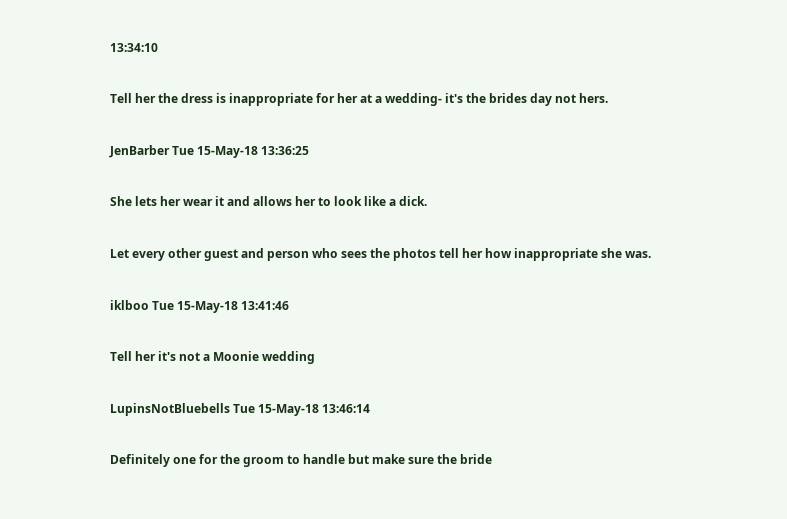13:34:10

Tell her the dress is inappropriate for her at a wedding- it's the brides day not hers.

JenBarber Tue 15-May-18 13:36:25

She lets her wear it and allows her to look like a dick.

Let every other guest and person who sees the photos tell her how inappropriate she was.

iklboo Tue 15-May-18 13:41:46

Tell her it's not a Moonie wedding

LupinsNotBluebells Tue 15-May-18 13:46:14

Definitely one for the groom to handle but make sure the bride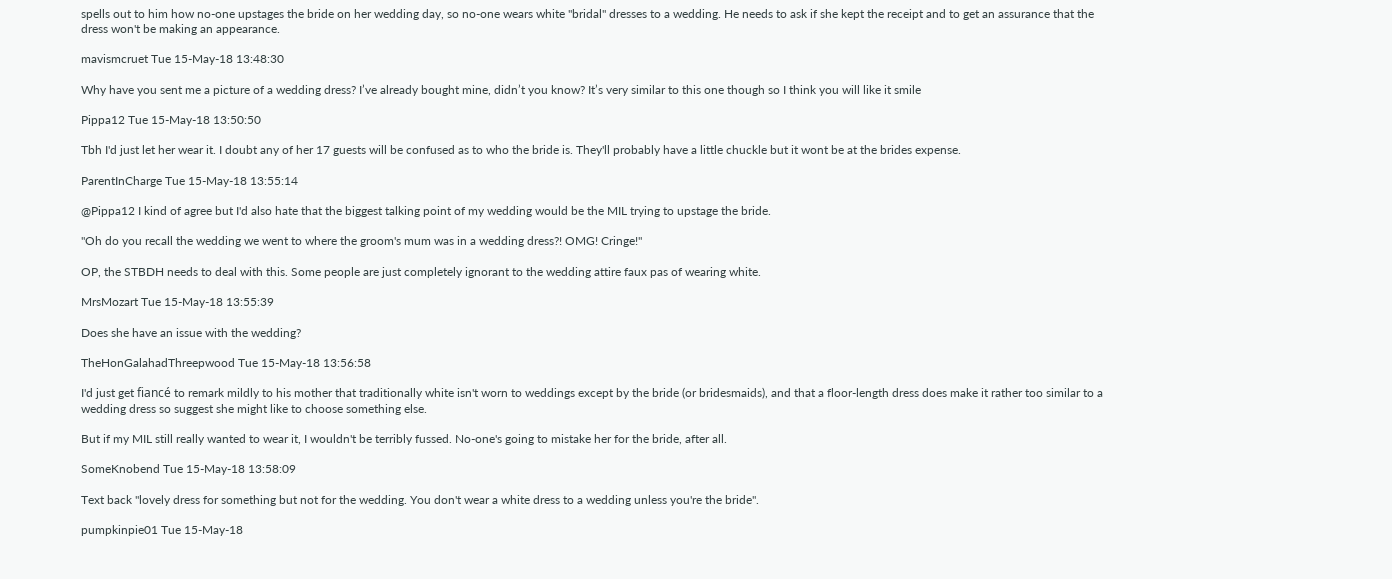spells out to him how no-one upstages the bride on her wedding day, so no-one wears white "bridal" dresses to a wedding. He needs to ask if she kept the receipt and to get an assurance that the dress won't be making an appearance.

mavismcruet Tue 15-May-18 13:48:30

Why have you sent me a picture of a wedding dress? I’ve already bought mine, didn’t you know? It’s very similar to this one though so I think you will like it smile

Pippa12 Tue 15-May-18 13:50:50

Tbh I'd just let her wear it. I doubt any of her 17 guests will be confused as to who the bride is. They'll probably have a little chuckle but it wont be at the brides expense.

ParentInCharge Tue 15-May-18 13:55:14

@Pippa12 I kind of agree but I'd also hate that the biggest talking point of my wedding would be the MIL trying to upstage the bride.

"Oh do you recall the wedding we went to where the groom's mum was in a wedding dress?! OMG! Cringe!"

OP, the STBDH needs to deal with this. Some people are just completely ignorant to the wedding attire faux pas of wearing white.

MrsMozart Tue 15-May-18 13:55:39

Does she have an issue with the wedding?

TheHonGalahadThreepwood Tue 15-May-18 13:56:58

I'd just get fiancé to remark mildly to his mother that traditionally white isn't worn to weddings except by the bride (or bridesmaids), and that a floor-length dress does make it rather too similar to a wedding dress so suggest she might like to choose something else.

But if my MIL still really wanted to wear it, I wouldn't be terribly fussed. No-one's going to mistake her for the bride, after all.

SomeKnobend Tue 15-May-18 13:58:09

Text back "lovely dress for something but not for the wedding. You don't wear a white dress to a wedding unless you're the bride".

pumpkinpie01 Tue 15-May-18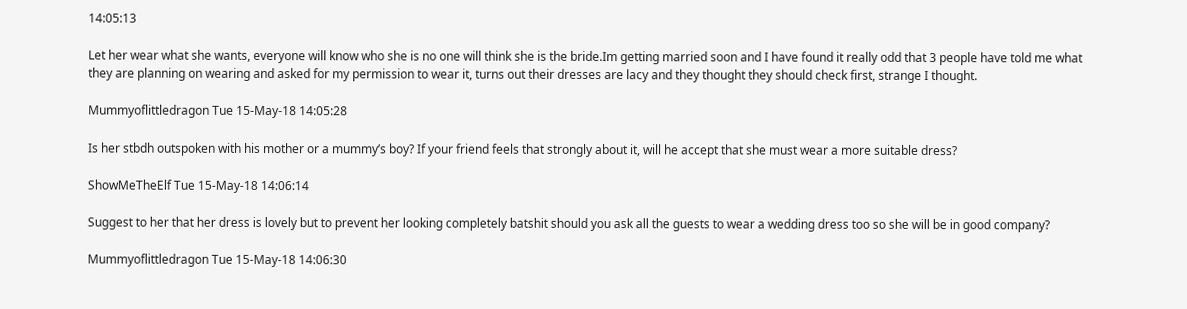14:05:13

Let her wear what she wants, everyone will know who she is no one will think she is the bride.Im getting married soon and I have found it really odd that 3 people have told me what they are planning on wearing and asked for my permission to wear it, turns out their dresses are lacy and they thought they should check first, strange I thought.

Mummyoflittledragon Tue 15-May-18 14:05:28

Is her stbdh outspoken with his mother or a mummy’s boy? If your friend feels that strongly about it, will he accept that she must wear a more suitable dress?

ShowMeTheElf Tue 15-May-18 14:06:14

Suggest to her that her dress is lovely but to prevent her looking completely batshit should you ask all the guests to wear a wedding dress too so she will be in good company?

Mummyoflittledragon Tue 15-May-18 14:06:30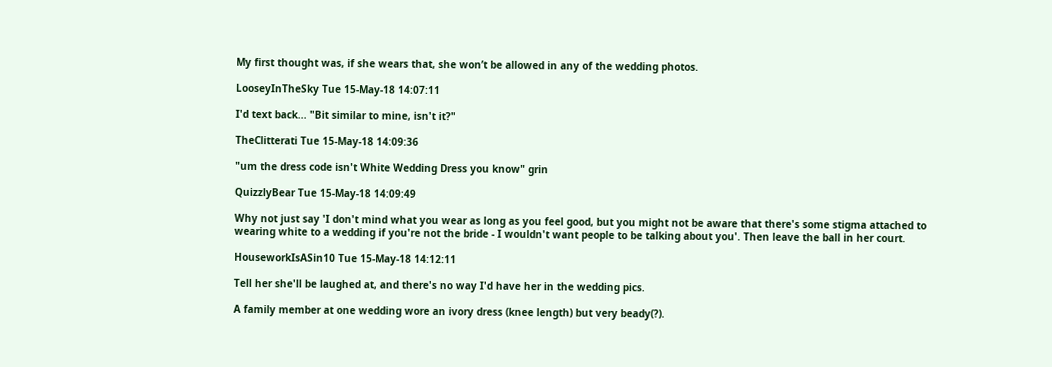My first thought was, if she wears that, she won’t be allowed in any of the wedding photos.

LooseyInTheSky Tue 15-May-18 14:07:11

I'd text back... "Bit similar to mine, isn't it?"

TheClitterati Tue 15-May-18 14:09:36

"um the dress code isn't White Wedding Dress you know" grin

QuizzlyBear Tue 15-May-18 14:09:49

Why not just say 'I don't mind what you wear as long as you feel good, but you might not be aware that there's some stigma attached to wearing white to a wedding if you're not the bride - I wouldn't want people to be talking about you'. Then leave the ball in her court.

HouseworkIsASin10 Tue 15-May-18 14:12:11

Tell her she'll be laughed at, and there's no way I'd have her in the wedding pics.

A family member at one wedding wore an ivory dress (knee length) but very beady(?).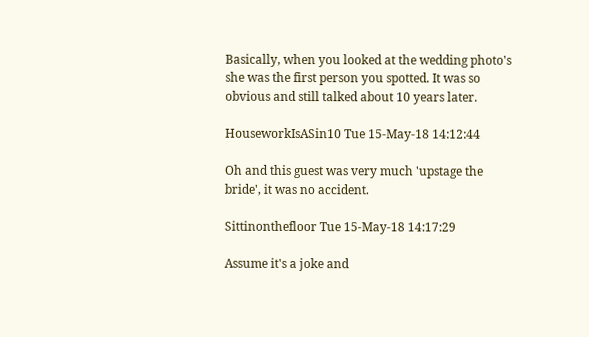Basically, when you looked at the wedding photo's she was the first person you spotted. It was so obvious and still talked about 10 years later.

HouseworkIsASin10 Tue 15-May-18 14:12:44

Oh and this guest was very much 'upstage the bride', it was no accident.

Sittinonthefloor Tue 15-May-18 14:17:29

Assume it's a joke and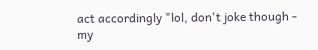act accordingly "lol, don't joke though - my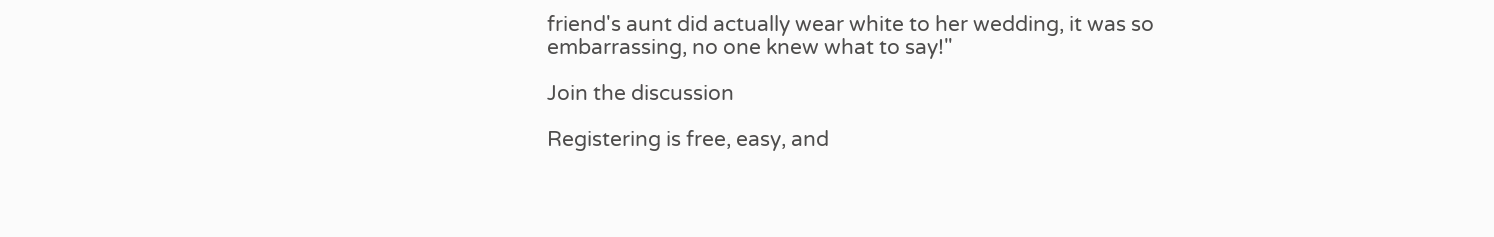friend's aunt did actually wear white to her wedding, it was so embarrassing, no one knew what to say!"

Join the discussion

Registering is free, easy, and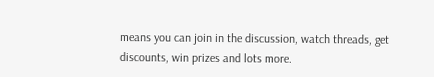means you can join in the discussion, watch threads, get discounts, win prizes and lots more.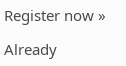Register now »

Already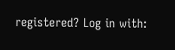registered? Log in with: